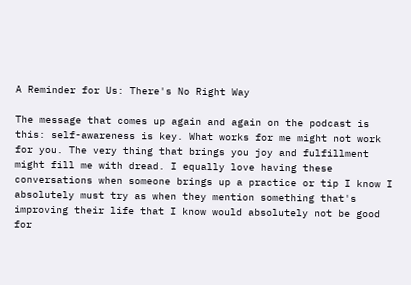A Reminder for Us: There's No Right Way

The message that comes up again and again on the podcast is this: self-awareness is key. What works for me might not work for you. The very thing that brings you joy and fulfillment might fill me with dread. I equally love having these conversations when someone brings up a practice or tip I know I absolutely must try as when they mention something that's improving their life that I know would absolutely not be good for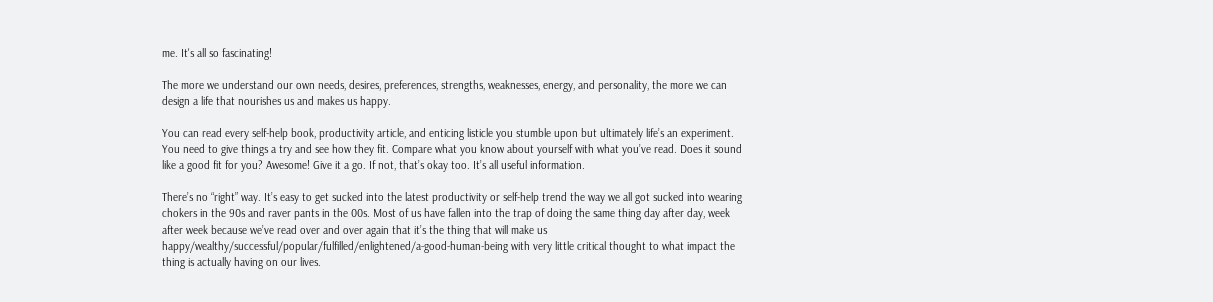me. It's all so fascinating!

The more we understand our own needs, desires, preferences, strengths, weaknesses, energy, and personality, the more we can design a life that nourishes us and makes us happy.

You can read every self-help book, productivity article, and enticing listicle you stumble upon but ultimately life’s an experiment. You need to give things a try and see how they fit. Compare what you know about yourself with what you’ve read. Does it sound like a good fit for you? Awesome! Give it a go. If not, that’s okay too. It’s all useful information.

There’s no “right” way. It’s easy to get sucked into the latest productivity or self-help trend the way we all got sucked into wearing chokers in the 90s and raver pants in the 00s. Most of us have fallen into the trap of doing the same thing day after day, week after week because we’ve read over and over again that it’s the thing that will make us happy/wealthy/successful/popular/fulfilled/enlightened/a-good-human-being with very little critical thought to what impact the thing is actually having on our lives.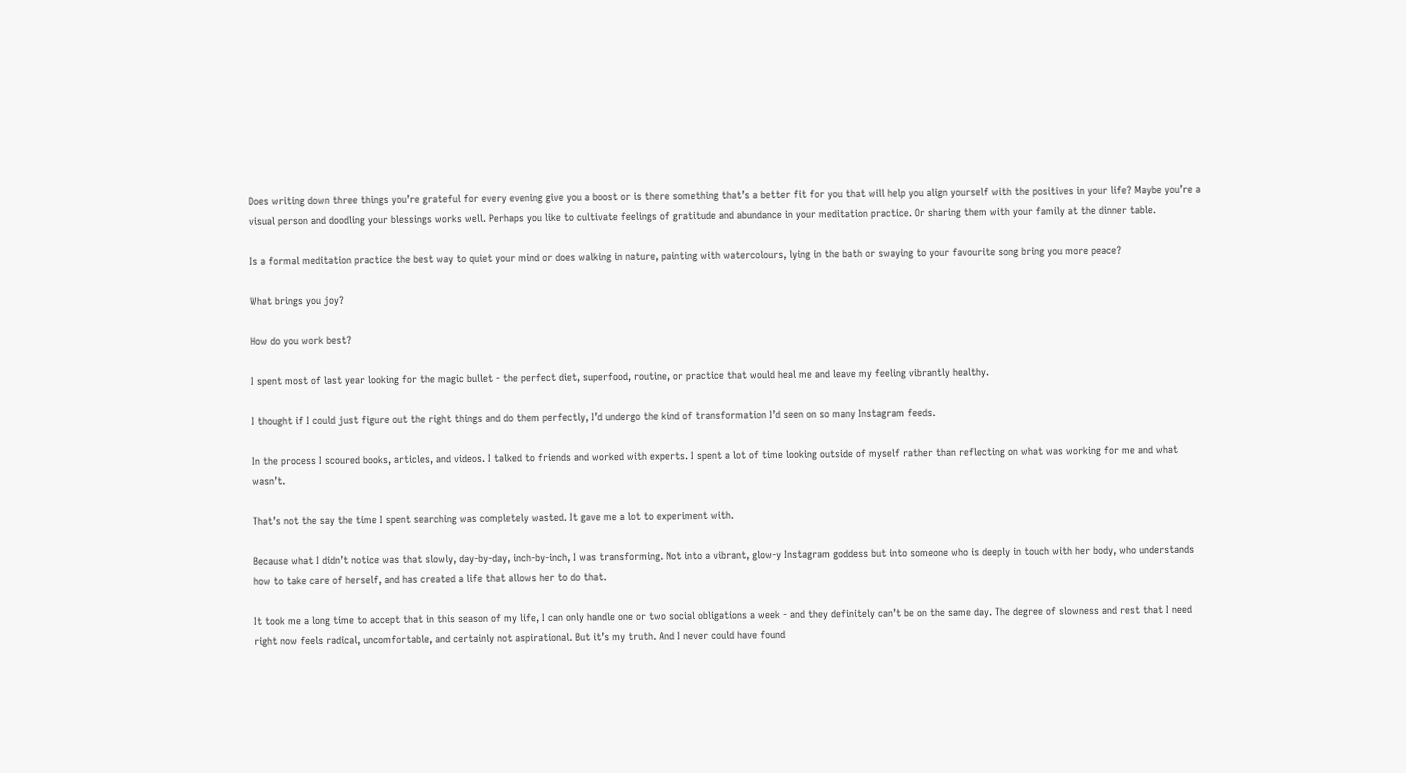Does writing down three things you’re grateful for every evening give you a boost or is there something that’s a better fit for you that will help you align yourself with the positives in your life? Maybe you’re a visual person and doodling your blessings works well. Perhaps you like to cultivate feelings of gratitude and abundance in your meditation practice. Or sharing them with your family at the dinner table.

Is a formal meditation practice the best way to quiet your mind or does walking in nature, painting with watercolours, lying in the bath or swaying to your favourite song bring you more peace?

What brings you joy?

How do you work best?

I spent most of last year looking for the magic bullet - the perfect diet, superfood, routine, or practice that would heal me and leave my feeling vibrantly healthy.

I thought if I could just figure out the right things and do them perfectly, I’d undergo the kind of transformation I’d seen on so many Instagram feeds.

In the process I scoured books, articles, and videos. I talked to friends and worked with experts. I spent a lot of time looking outside of myself rather than reflecting on what was working for me and what wasn’t.

That’s not the say the time I spent searching was completely wasted. It gave me a lot to experiment with.

Because what I didn’t notice was that slowly, day-by-day, inch-by-inch, I was transforming. Not into a vibrant, glow-y Instagram goddess but into someone who is deeply in touch with her body, who understands how to take care of herself, and has created a life that allows her to do that.

It took me a long time to accept that in this season of my life, I can only handle one or two social obligations a week - and they definitely can’t be on the same day. The degree of slowness and rest that I need right now feels radical, uncomfortable, and certainly not aspirational. But it’s my truth. And I never could have found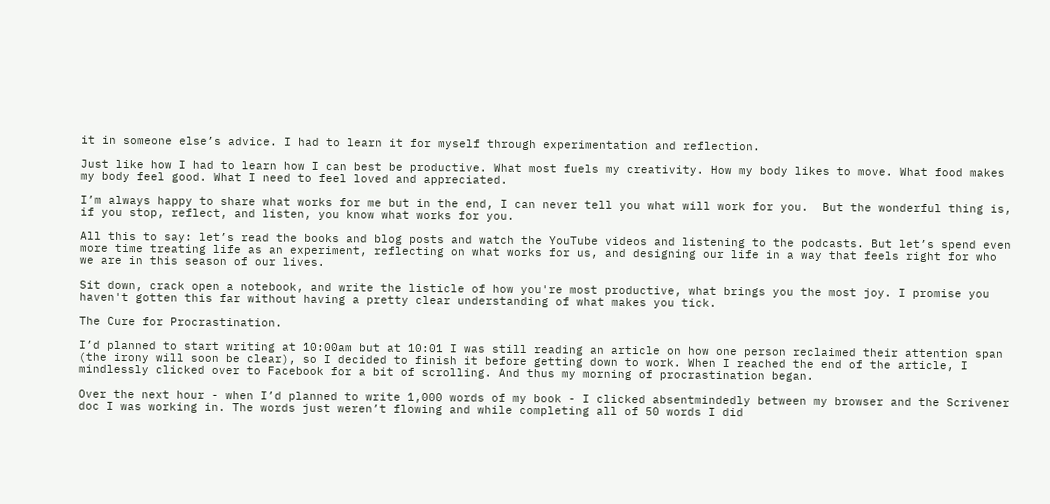it in someone else’s advice. I had to learn it for myself through experimentation and reflection.

Just like how I had to learn how I can best be productive. What most fuels my creativity. How my body likes to move. What food makes my body feel good. What I need to feel loved and appreciated.

I’m always happy to share what works for me but in the end, I can never tell you what will work for you.  But the wonderful thing is, if you stop, reflect, and listen, you know what works for you.

All this to say: let’s read the books and blog posts and watch the YouTube videos and listening to the podcasts. But let’s spend even more time treating life as an experiment, reflecting on what works for us, and designing our life in a way that feels right for who we are in this season of our lives.

Sit down, crack open a notebook, and write the listicle of how you're most productive, what brings you the most joy. I promise you haven't gotten this far without having a pretty clear understanding of what makes you tick.

The Cure for Procrastination.

I’d planned to start writing at 10:00am but at 10:01 I was still reading an article on how one person reclaimed their attention span (the irony will soon be clear), so I decided to finish it before getting down to work. When I reached the end of the article, I mindlessly clicked over to Facebook for a bit of scrolling. And thus my morning of procrastination began.

Over the next hour - when I’d planned to write 1,000 words of my book - I clicked absentmindedly between my browser and the Scrivener doc I was working in. The words just weren’t flowing and while completing all of 50 words I did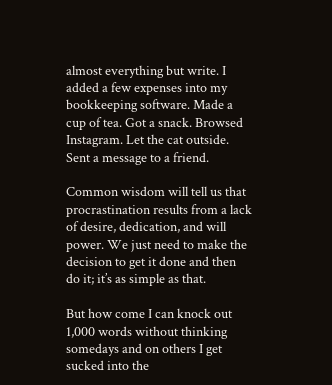almost everything but write. I added a few expenses into my bookkeeping software. Made a cup of tea. Got a snack. Browsed Instagram. Let the cat outside. Sent a message to a friend.

Common wisdom will tell us that procrastination results from a lack of desire, dedication, and will power. We just need to make the decision to get it done and then do it; it’s as simple as that.

But how come I can knock out 1,000 words without thinking somedays and on others I get sucked into the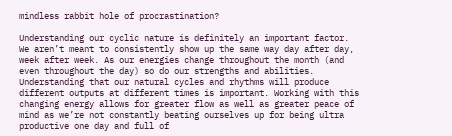mindless rabbit hole of procrastination?

Understanding our cyclic nature is definitely an important factor. We aren’t meant to consistently show up the same way day after day, week after week. As our energies change throughout the month (and even throughout the day) so do our strengths and abilities. Understanding that our natural cycles and rhythms will produce different outputs at different times is important. Working with this changing energy allows for greater flow as well as greater peace of mind as we’re not constantly beating ourselves up for being ultra productive one day and full of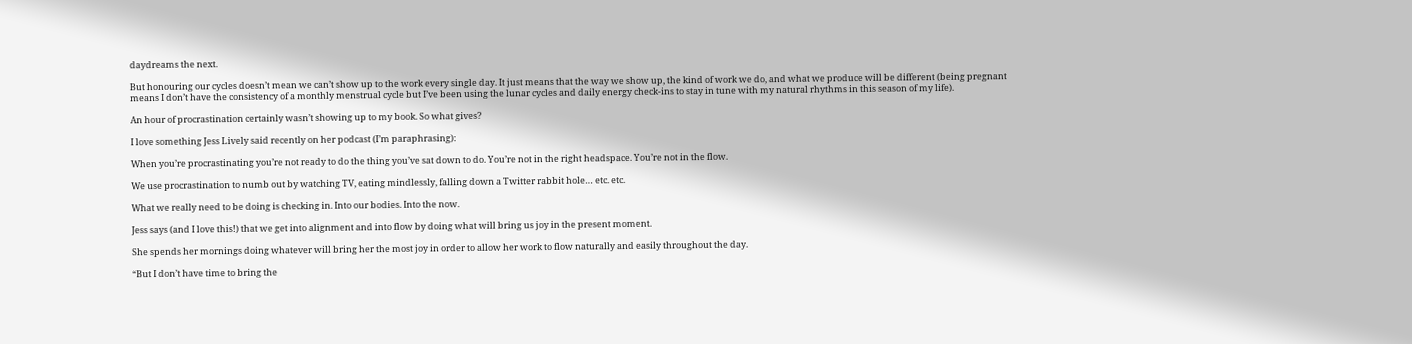daydreams the next.

But honouring our cycles doesn’t mean we can’t show up to the work every single day. It just means that the way we show up, the kind of work we do, and what we produce will be different (being pregnant means I don’t have the consistency of a monthly menstrual cycle but I’ve been using the lunar cycles and daily energy check-ins to stay in tune with my natural rhythms in this season of my life).

An hour of procrastination certainly wasn’t showing up to my book. So what gives?

I love something Jess Lively said recently on her podcast (I’m paraphrasing):

When you’re procrastinating you’re not ready to do the thing you’ve sat down to do. You’re not in the right headspace. You’re not in the flow.

We use procrastination to numb out by watching TV, eating mindlessly, falling down a Twitter rabbit hole… etc. etc.

What we really need to be doing is checking in. Into our bodies. Into the now.

Jess says (and I love this!) that we get into alignment and into flow by doing what will bring us joy in the present moment.

She spends her mornings doing whatever will bring her the most joy in order to allow her work to flow naturally and easily throughout the day.

“But I don’t have time to bring the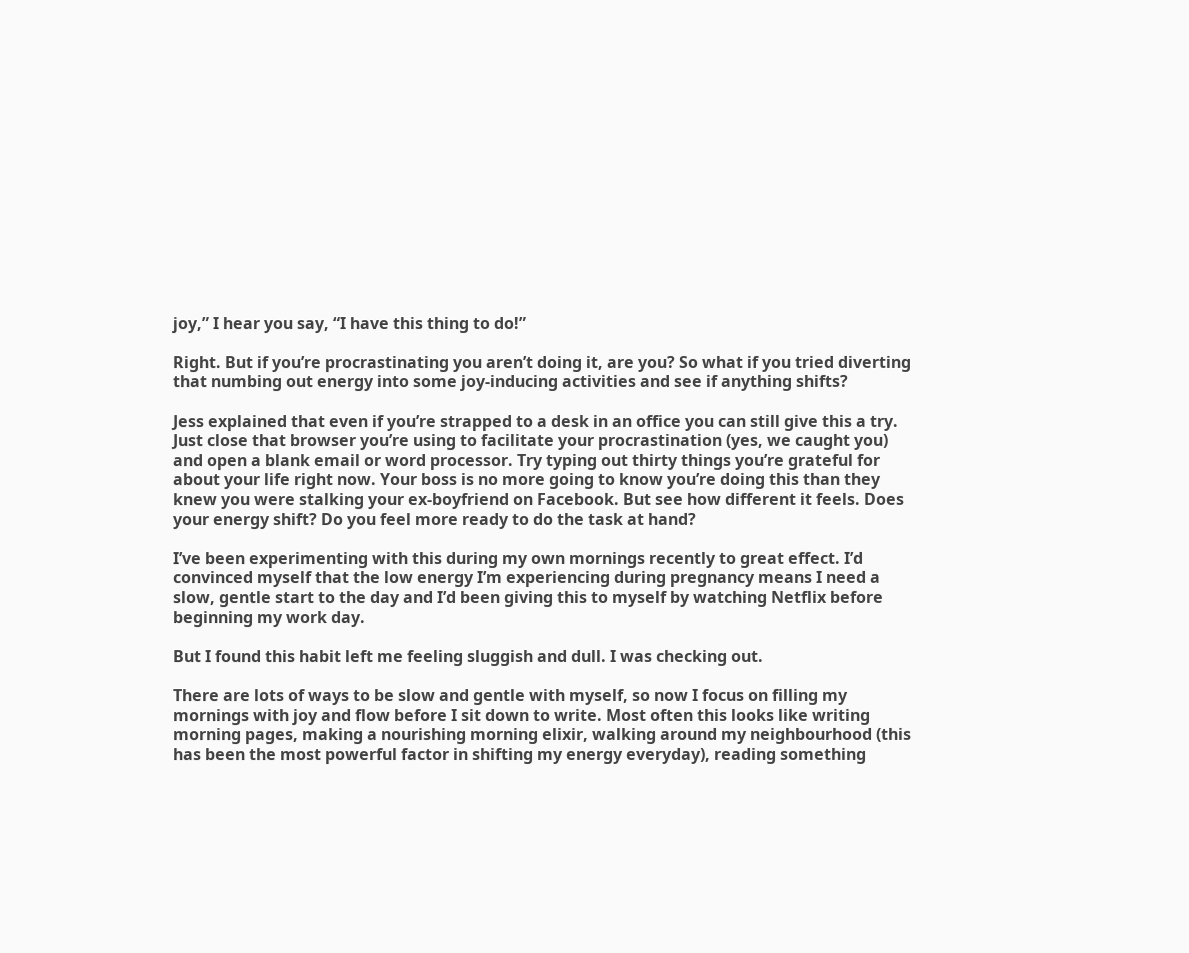joy,” I hear you say, “I have this thing to do!”

Right. But if you’re procrastinating you aren’t doing it, are you? So what if you tried diverting that numbing out energy into some joy-inducing activities and see if anything shifts?

Jess explained that even if you’re strapped to a desk in an office you can still give this a try. Just close that browser you’re using to facilitate your procrastination (yes, we caught you) and open a blank email or word processor. Try typing out thirty things you’re grateful for about your life right now. Your boss is no more going to know you’re doing this than they knew you were stalking your ex-boyfriend on Facebook. But see how different it feels. Does your energy shift? Do you feel more ready to do the task at hand?

I’ve been experimenting with this during my own mornings recently to great effect. I’d convinced myself that the low energy I’m experiencing during pregnancy means I need a slow, gentle start to the day and I’d been giving this to myself by watching Netflix before beginning my work day.

But I found this habit left me feeling sluggish and dull. I was checking out.

There are lots of ways to be slow and gentle with myself, so now I focus on filling my mornings with joy and flow before I sit down to write. Most often this looks like writing morning pages, making a nourishing morning elixir, walking around my neighbourhood (this has been the most powerful factor in shifting my energy everyday), reading something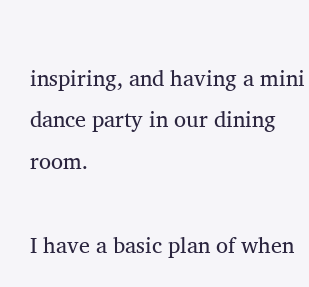inspiring, and having a mini dance party in our dining room.

I have a basic plan of when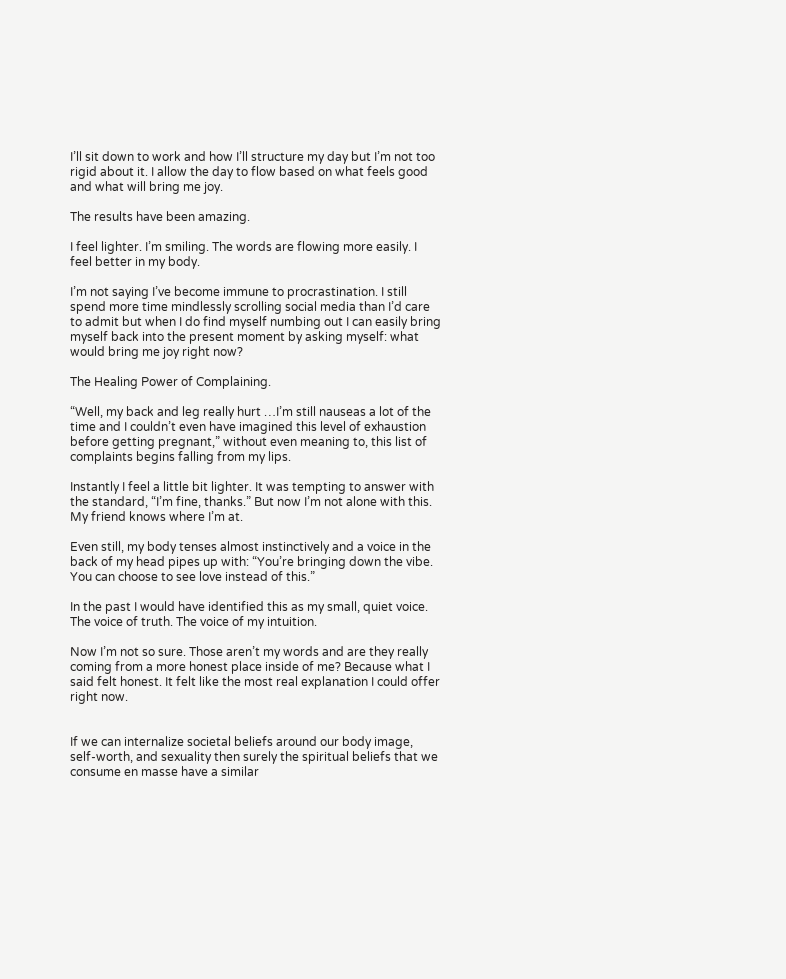I’ll sit down to work and how I’ll structure my day but I’m not too rigid about it. I allow the day to flow based on what feels good and what will bring me joy.

The results have been amazing.

I feel lighter. I’m smiling. The words are flowing more easily. I feel better in my body.

I’m not saying I’ve become immune to procrastination. I still spend more time mindlessly scrolling social media than I’d care to admit but when I do find myself numbing out I can easily bring myself back into the present moment by asking myself: what would bring me joy right now?

The Healing Power of Complaining.

“Well, my back and leg really hurt …I’m still nauseas a lot of the time and I couldn’t even have imagined this level of exhaustion before getting pregnant,” without even meaning to, this list of complaints begins falling from my lips.

Instantly I feel a little bit lighter. It was tempting to answer with the standard, “I’m fine, thanks.” But now I’m not alone with this. My friend knows where I’m at.

Even still, my body tenses almost instinctively and a voice in the back of my head pipes up with: “You’re bringing down the vibe. You can choose to see love instead of this.”

In the past I would have identified this as my small, quiet voice. The voice of truth. The voice of my intuition.

Now I’m not so sure. Those aren’t my words and are they really coming from a more honest place inside of me? Because what I said felt honest. It felt like the most real explanation I could offer right now.


If we can internalize societal beliefs around our body image, self-worth, and sexuality then surely the spiritual beliefs that we consume en masse have a similar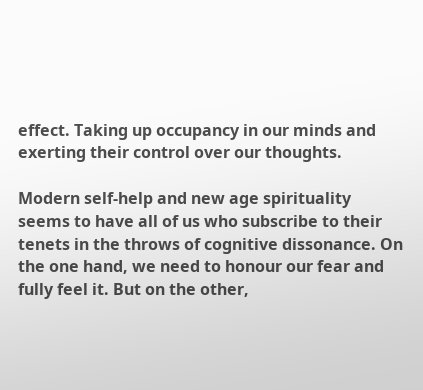effect. Taking up occupancy in our minds and exerting their control over our thoughts.

Modern self-help and new age spirituality seems to have all of us who subscribe to their tenets in the throws of cognitive dissonance. On the one hand, we need to honour our fear and fully feel it. But on the other,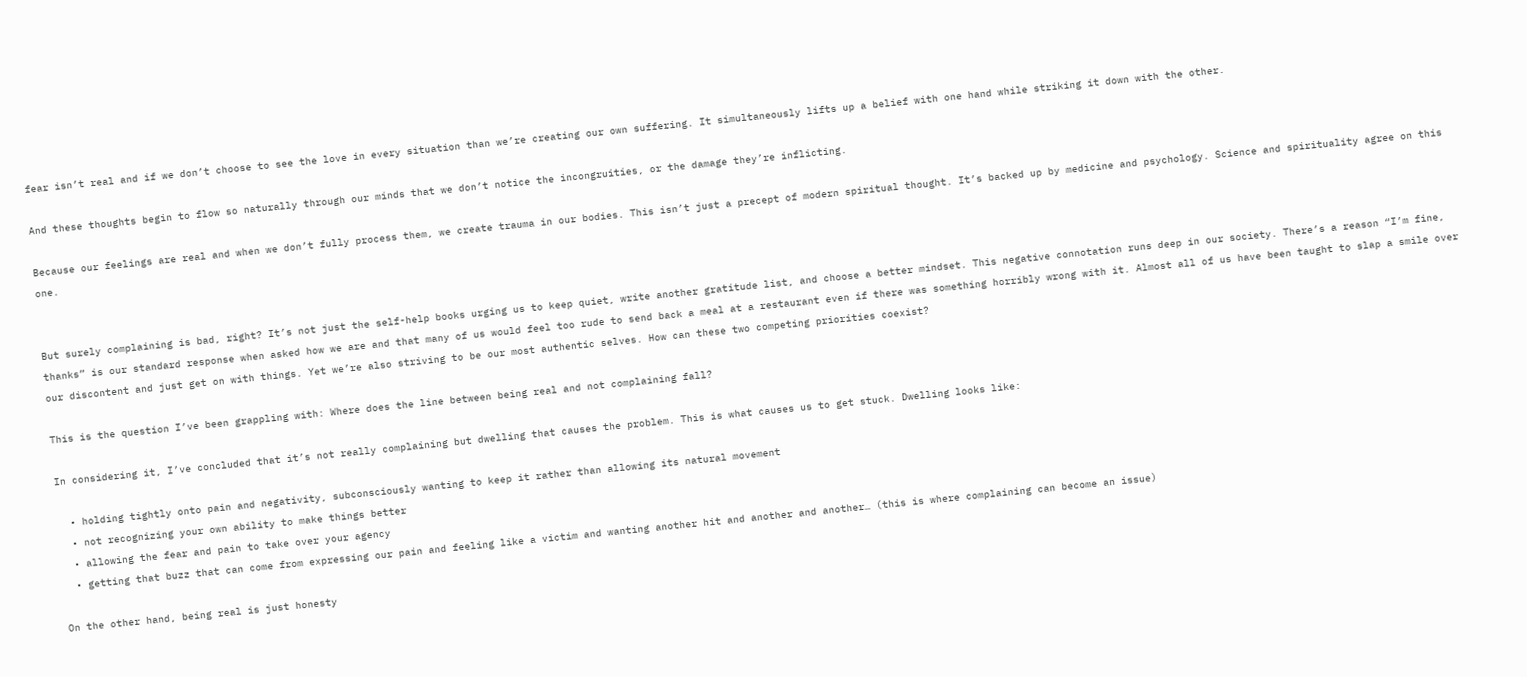fear isn’t real and if we don’t choose to see the love in every situation than we’re creating our own suffering. It simultaneously lifts up a belief with one hand while striking it down with the other.

And these thoughts begin to flow so naturally through our minds that we don’t notice the incongruities, or the damage they’re inflicting.

Because our feelings are real and when we don’t fully process them, we create trauma in our bodies. This isn’t just a precept of modern spiritual thought. It’s backed up by medicine and psychology. Science and spirituality agree on this one.


But surely complaining is bad, right? It’s not just the self-help books urging us to keep quiet, write another gratitude list, and choose a better mindset. This negative connotation runs deep in our society. There’s a reason “I’m fine, thanks” is our standard response when asked how we are and that many of us would feel too rude to send back a meal at a restaurant even if there was something horribly wrong with it. Almost all of us have been taught to slap a smile over our discontent and just get on with things. Yet we’re also striving to be our most authentic selves. How can these two competing priorities coexist?

This is the question I’ve been grappling with: Where does the line between being real and not complaining fall?

In considering it, I’ve concluded that it’s not really complaining but dwelling that causes the problem. This is what causes us to get stuck. Dwelling looks like:

  • holding tightly onto pain and negativity, subconsciously wanting to keep it rather than allowing its natural movement
  • not recognizing your own ability to make things better
  • allowing the fear and pain to take over your agency
  • getting that buzz that can come from expressing our pain and feeling like a victim and wanting another hit and another and another… (this is where complaining can become an issue)

On the other hand, being real is just honesty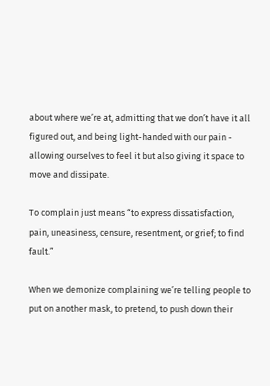about where we’re at, admitting that we don’t have it all figured out, and being light-handed with our pain - allowing ourselves to feel it but also giving it space to move and dissipate.

To complain just means “to express dissatisfaction, pain, uneasiness, censure, resentment, or grief; to find fault.”

When we demonize complaining we’re telling people to put on another mask, to pretend, to push down their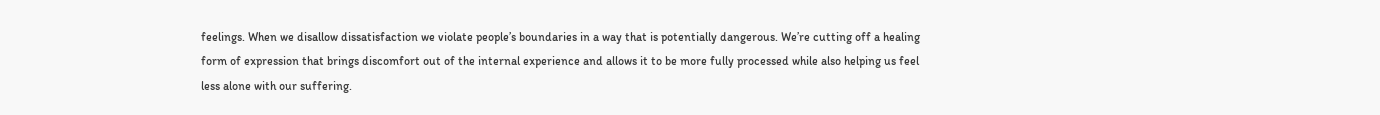feelings. When we disallow dissatisfaction we violate people’s boundaries in a way that is potentially dangerous. We’re cutting off a healing form of expression that brings discomfort out of the internal experience and allows it to be more fully processed while also helping us feel less alone with our suffering.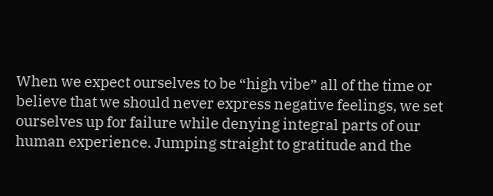When we expect ourselves to be “high vibe” all of the time or believe that we should never express negative feelings, we set ourselves up for failure while denying integral parts of our human experience. Jumping straight to gratitude and the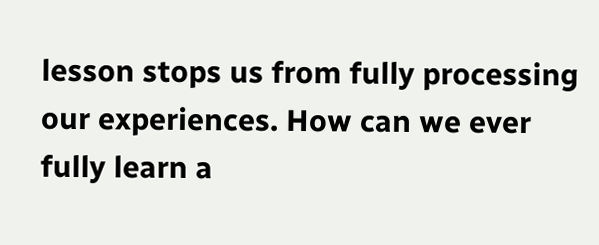lesson stops us from fully processing our experiences. How can we ever fully learn a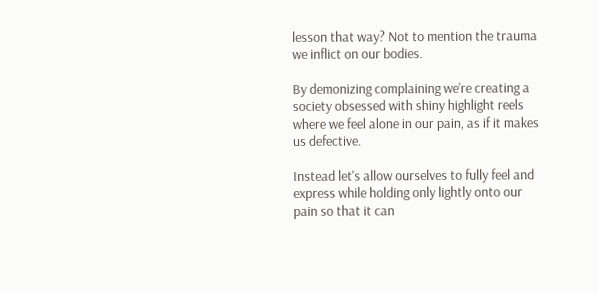lesson that way? Not to mention the trauma we inflict on our bodies.

By demonizing complaining we’re creating a society obsessed with shiny highlight reels where we feel alone in our pain, as if it makes us defective.

Instead let's allow ourselves to fully feel and express while holding only lightly onto our pain so that it can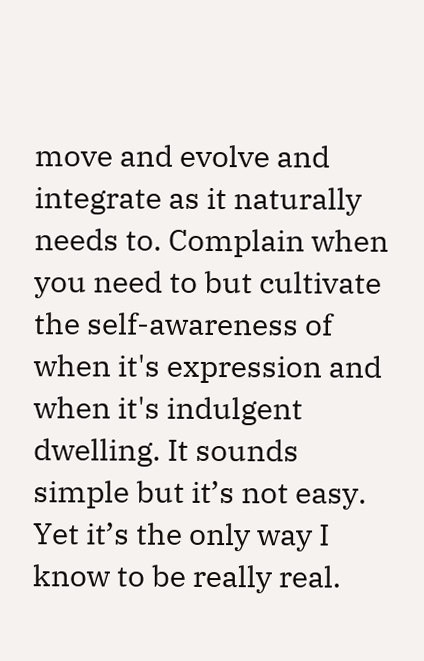move and evolve and integrate as it naturally needs to. Complain when you need to but cultivate the self-awareness of when it's expression and when it's indulgent dwelling. It sounds simple but it’s not easy. Yet it’s the only way I know to be really real.